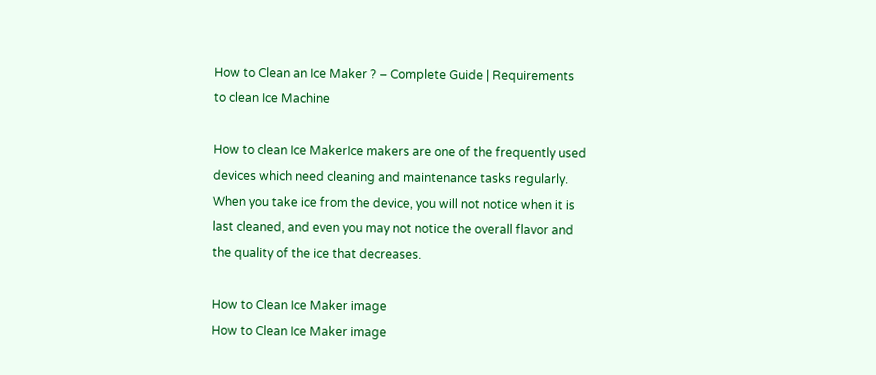How to Clean an Ice Maker ? – Complete Guide | Requirements to clean Ice Machine

How to clean Ice MakerIce makers are one of the frequently used devices which need cleaning and maintenance tasks regularly. When you take ice from the device, you will not notice when it is last cleaned, and even you may not notice the overall flavor and the quality of the ice that decreases.

How to Clean Ice Maker image
How to Clean Ice Maker image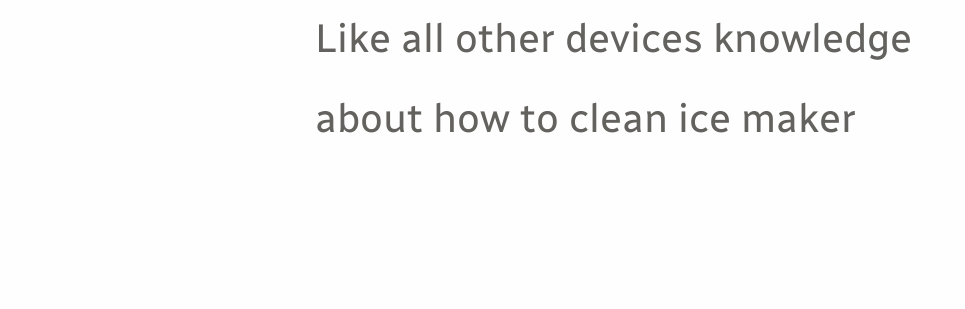Like all other devices knowledge about how to clean ice maker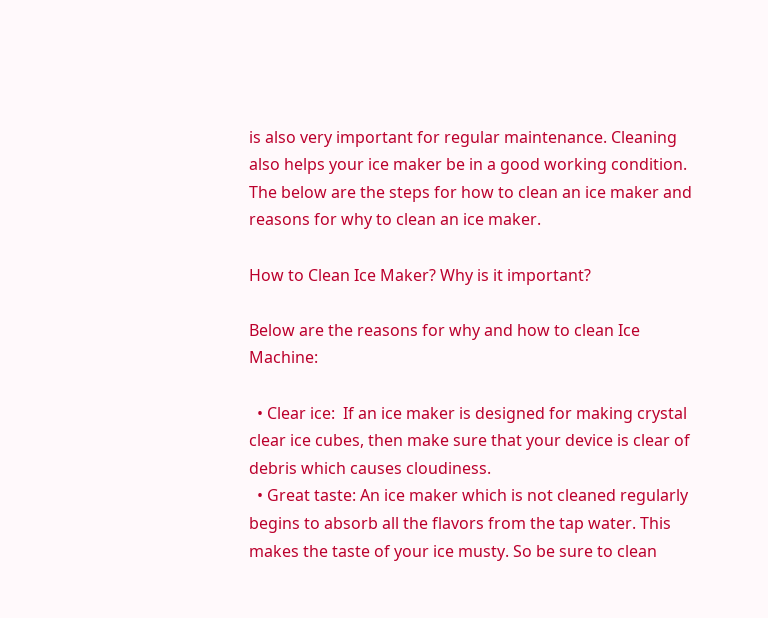is also very important for regular maintenance. Cleaning also helps your ice maker be in a good working condition. The below are the steps for how to clean an ice maker and reasons for why to clean an ice maker.

How to Clean Ice Maker? Why is it important?

Below are the reasons for why and how to clean Ice Machine:

  • Clear ice:  If an ice maker is designed for making crystal clear ice cubes, then make sure that your device is clear of debris which causes cloudiness.
  • Great taste: An ice maker which is not cleaned regularly begins to absorb all the flavors from the tap water. This makes the taste of your ice musty. So be sure to clean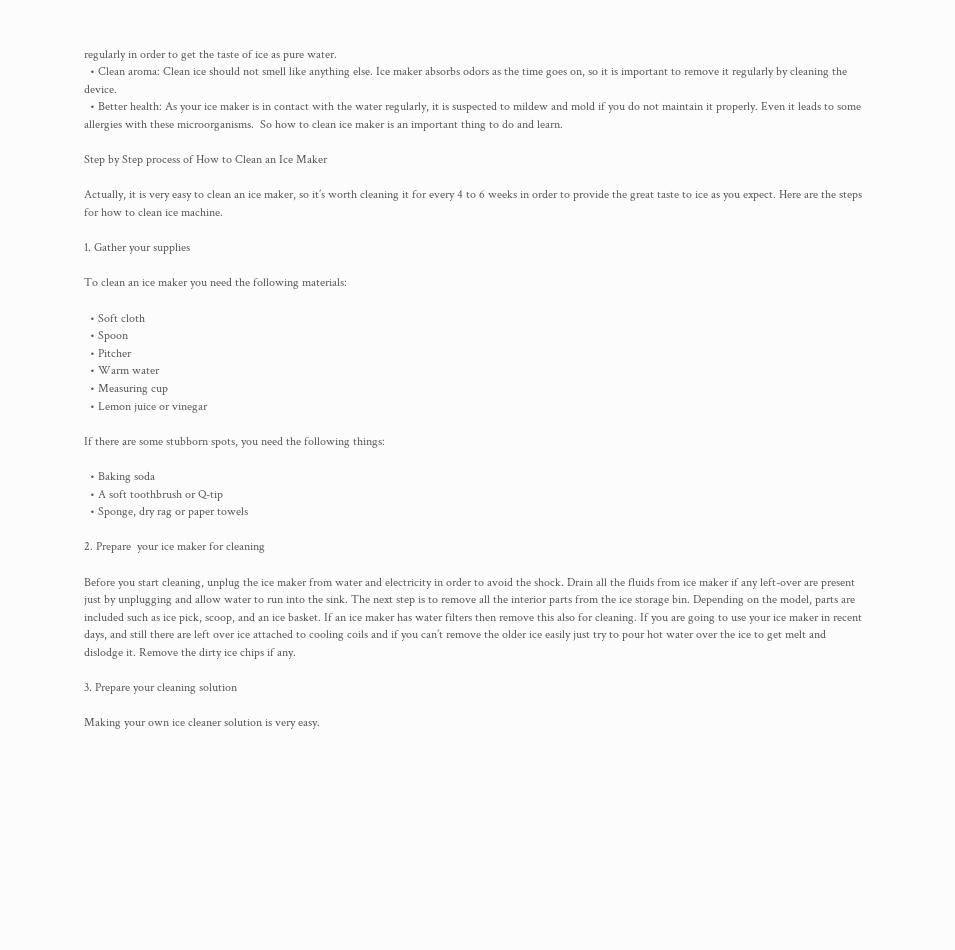regularly in order to get the taste of ice as pure water.
  • Clean aroma: Clean ice should not smell like anything else. Ice maker absorbs odors as the time goes on, so it is important to remove it regularly by cleaning the device.
  • Better health: As your ice maker is in contact with the water regularly, it is suspected to mildew and mold if you do not maintain it properly. Even it leads to some allergies with these microorganisms.  So how to clean ice maker is an important thing to do and learn.

Step by Step process of How to Clean an Ice Maker

Actually, it is very easy to clean an ice maker, so it’s worth cleaning it for every 4 to 6 weeks in order to provide the great taste to ice as you expect. Here are the steps for how to clean ice machine.

1. Gather your supplies

To clean an ice maker you need the following materials:

  • Soft cloth
  • Spoon
  • Pitcher
  • Warm water
  • Measuring cup
  • Lemon juice or vinegar

If there are some stubborn spots, you need the following things:

  • Baking soda
  • A soft toothbrush or Q-tip
  • Sponge, dry rag or paper towels

2. Prepare  your ice maker for cleaning

Before you start cleaning, unplug the ice maker from water and electricity in order to avoid the shock. Drain all the fluids from ice maker if any left-over are present just by unplugging and allow water to run into the sink. The next step is to remove all the interior parts from the ice storage bin. Depending on the model, parts are included such as ice pick, scoop, and an ice basket. If an ice maker has water filters then remove this also for cleaning. If you are going to use your ice maker in recent days, and still there are left over ice attached to cooling coils and if you can’t remove the older ice easily just try to pour hot water over the ice to get melt and dislodge it. Remove the dirty ice chips if any.

3. Prepare your cleaning solution

Making your own ice cleaner solution is very easy.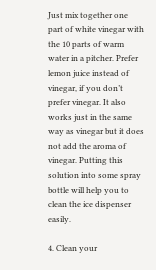Just mix together one part of white vinegar with the 10 parts of warm water in a pitcher. Prefer lemon juice instead of vinegar, if you don’t prefer vinegar. It also works just in the same way as vinegar but it does not add the aroma of vinegar. Putting this solution into some spray bottle will help you to clean the ice dispenser easily.

4. Clean your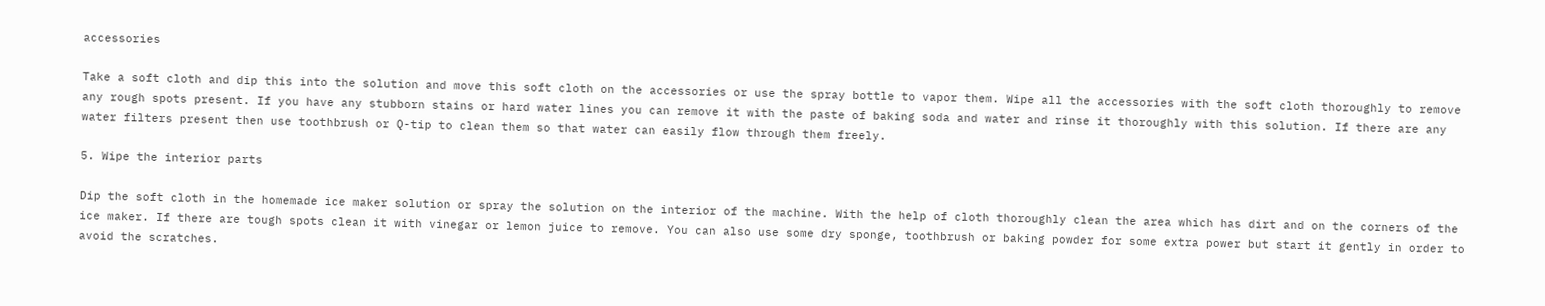accessories

Take a soft cloth and dip this into the solution and move this soft cloth on the accessories or use the spray bottle to vapor them. Wipe all the accessories with the soft cloth thoroughly to remove any rough spots present. If you have any stubborn stains or hard water lines you can remove it with the paste of baking soda and water and rinse it thoroughly with this solution. If there are any water filters present then use toothbrush or Q-tip to clean them so that water can easily flow through them freely.

5. Wipe the interior parts

Dip the soft cloth in the homemade ice maker solution or spray the solution on the interior of the machine. With the help of cloth thoroughly clean the area which has dirt and on the corners of the ice maker. If there are tough spots clean it with vinegar or lemon juice to remove. You can also use some dry sponge, toothbrush or baking powder for some extra power but start it gently in order to avoid the scratches.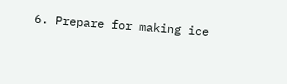6. Prepare for making ice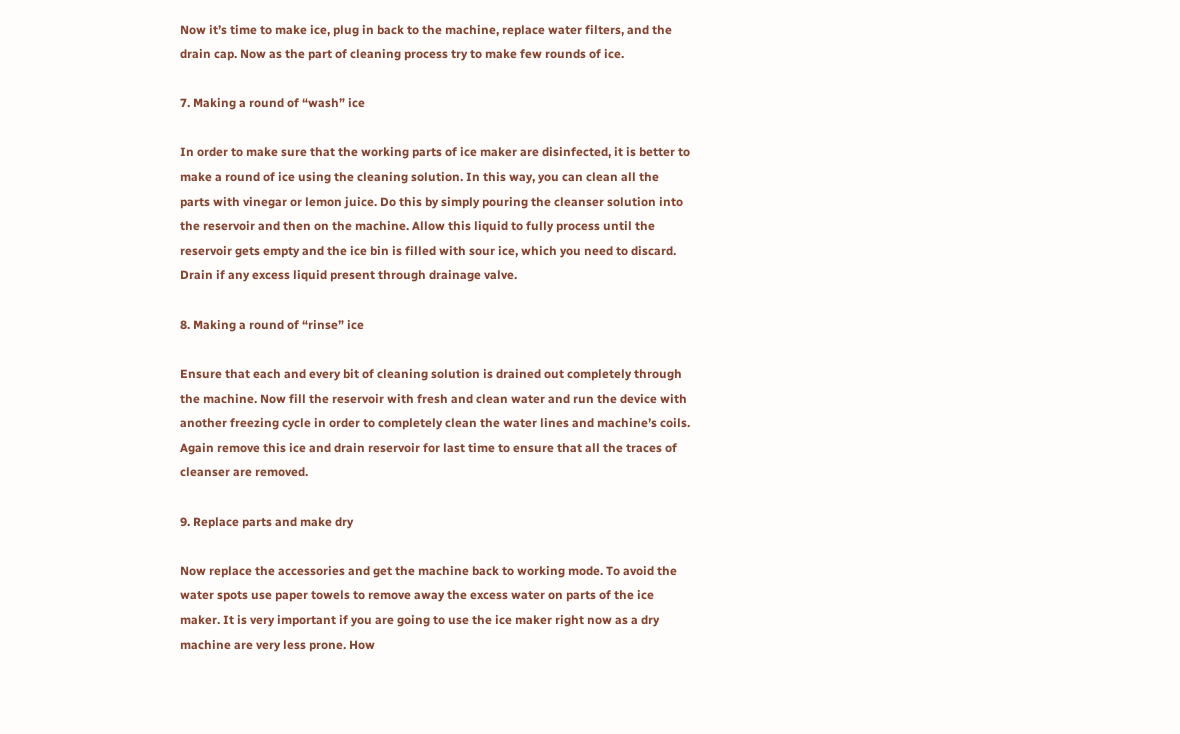Now it’s time to make ice, plug in back to the machine, replace water filters, and the drain cap. Now as the part of cleaning process try to make few rounds of ice.

7. Making a round of “wash” ice

In order to make sure that the working parts of ice maker are disinfected, it is better to make a round of ice using the cleaning solution. In this way, you can clean all the parts with vinegar or lemon juice. Do this by simply pouring the cleanser solution into the reservoir and then on the machine. Allow this liquid to fully process until the reservoir gets empty and the ice bin is filled with sour ice, which you need to discard. Drain if any excess liquid present through drainage valve.

8. Making a round of “rinse” ice

Ensure that each and every bit of cleaning solution is drained out completely through the machine. Now fill the reservoir with fresh and clean water and run the device with another freezing cycle in order to completely clean the water lines and machine’s coils. Again remove this ice and drain reservoir for last time to ensure that all the traces of cleanser are removed.

9. Replace parts and make dry

Now replace the accessories and get the machine back to working mode. To avoid the water spots use paper towels to remove away the excess water on parts of the ice maker. It is very important if you are going to use the ice maker right now as a dry machine are very less prone. How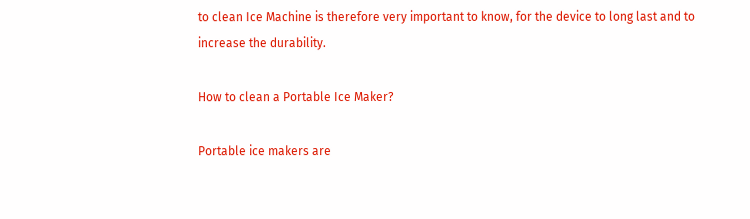to clean Ice Machine is therefore very important to know, for the device to long last and to increase the durability.

How to clean a Portable Ice Maker?

Portable ice makers are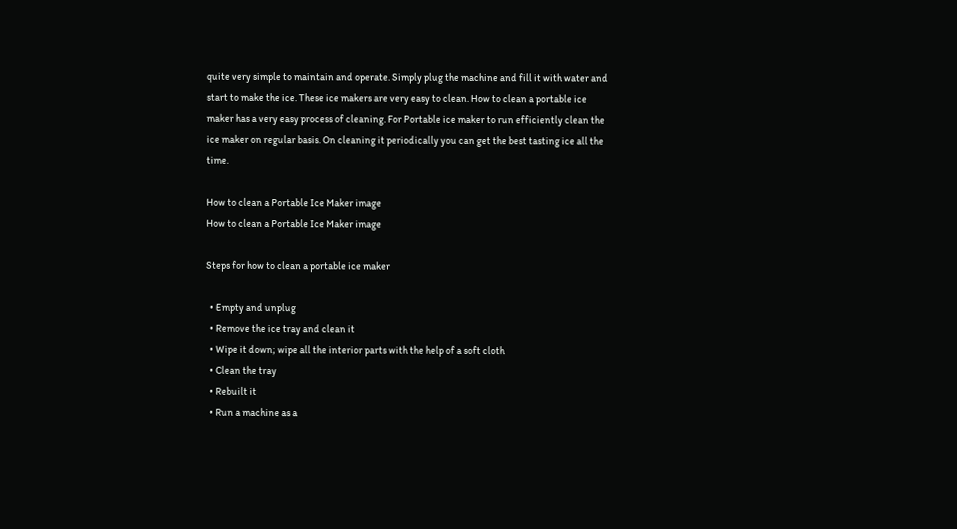quite very simple to maintain and operate. Simply plug the machine and fill it with water and start to make the ice. These ice makers are very easy to clean. How to clean a portable ice maker has a very easy process of cleaning. For Portable ice maker to run efficiently clean the ice maker on regular basis. On cleaning it periodically you can get the best tasting ice all the time.

How to clean a Portable Ice Maker image
How to clean a Portable Ice Maker image

Steps for how to clean a portable ice maker

  • Empty and unplug
  • Remove the ice tray and clean it
  • Wipe it down; wipe all the interior parts with the help of a soft cloth
  • Clean the tray
  • Rebuilt it
  • Run a machine as a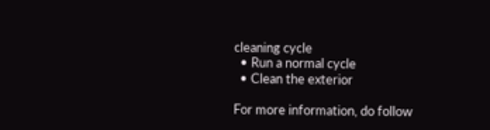cleaning cycle
  • Run a normal cycle
  • Clean the exterior

For more information, do follow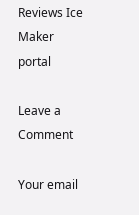Reviews Ice Maker portal

Leave a Comment

Your email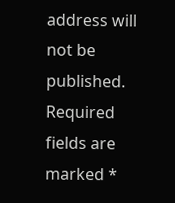address will not be published. Required fields are marked *